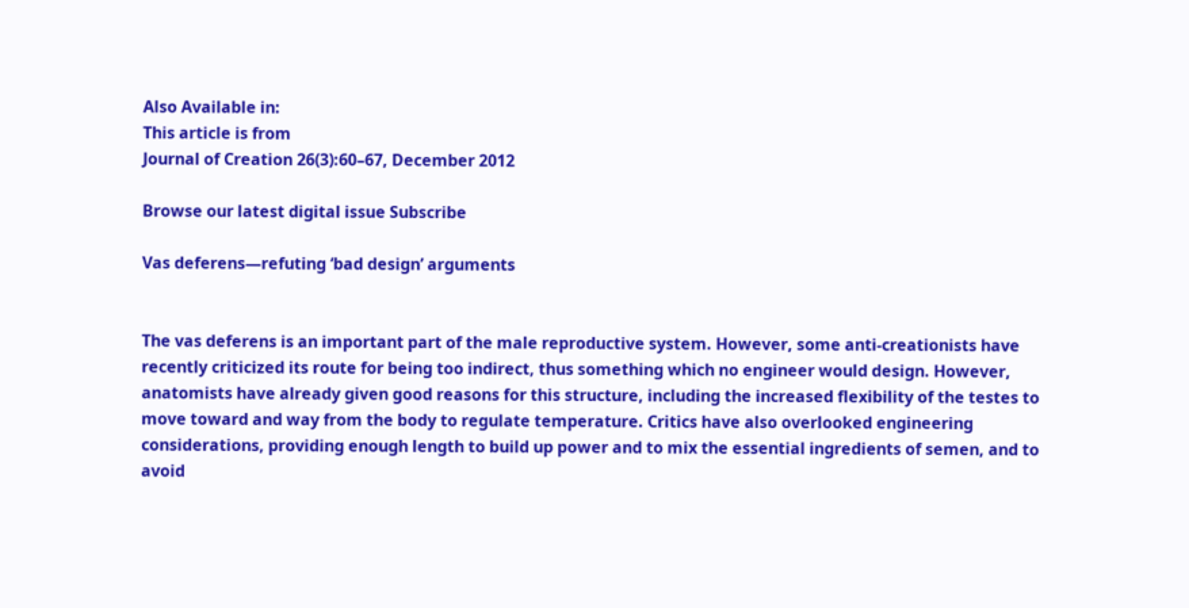Also Available in:
This article is from
Journal of Creation 26(3):60–67, December 2012

Browse our latest digital issue Subscribe

Vas deferens—refuting ‘bad design’ arguments


The vas deferens is an important part of the male reproductive system. However, some anti-creationists have recently criticized its route for being too indirect, thus something which no engineer would design. However, anatomists have already given good reasons for this structure, including the increased flexibility of the testes to move toward and way from the body to regulate temperature. Critics have also overlooked engineering considerations, providing enough length to build up power and to mix the essential ingredients of semen, and to avoid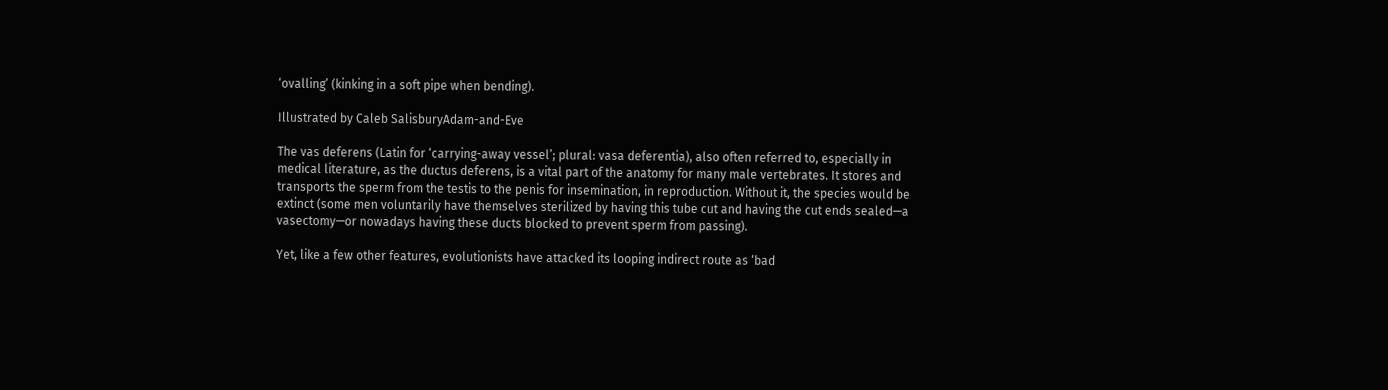‘ovalling’ (kinking in a soft pipe when bending).

Illustrated by Caleb SalisburyAdam-and-Eve

The vas deferens (Latin for ‘carrying-away vessel’; plural: vasa deferentia), also often referred to, especially in medical literature, as the ductus deferens, is a vital part of the anatomy for many male vertebrates. It stores and transports the sperm from the testis to the penis for insemination, in reproduction. Without it, the species would be extinct (some men voluntarily have themselves sterilized by having this tube cut and having the cut ends sealed—a vasectomy—or nowadays having these ducts blocked to prevent sperm from passing).

Yet, like a few other features, evolutionists have attacked its looping indirect route as ‘bad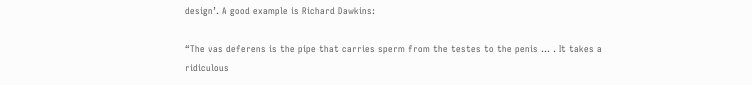design’. A good example is Richard Dawkins:

“The vas deferens is the pipe that carries sperm from the testes to the penis … . It takes a ridiculous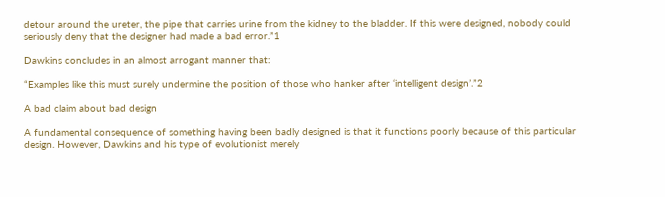detour around the ureter, the pipe that carries urine from the kidney to the bladder. If this were designed, nobody could seriously deny that the designer had made a bad error.”1

Dawkins concludes in an almost arrogant manner that:

“Examples like this must surely undermine the position of those who hanker after ‘intelligent design’.”2

A bad claim about bad design

A fundamental consequence of something having been badly designed is that it functions poorly because of this particular design. However, Dawkins and his type of evolutionist merely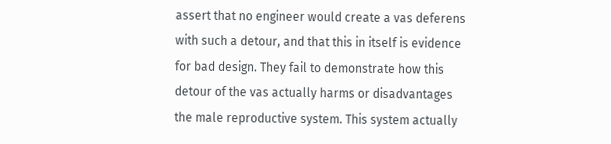assert that no engineer would create a vas deferens with such a detour, and that this in itself is evidence for bad design. They fail to demonstrate how this detour of the vas actually harms or disadvantages the male reproductive system. This system actually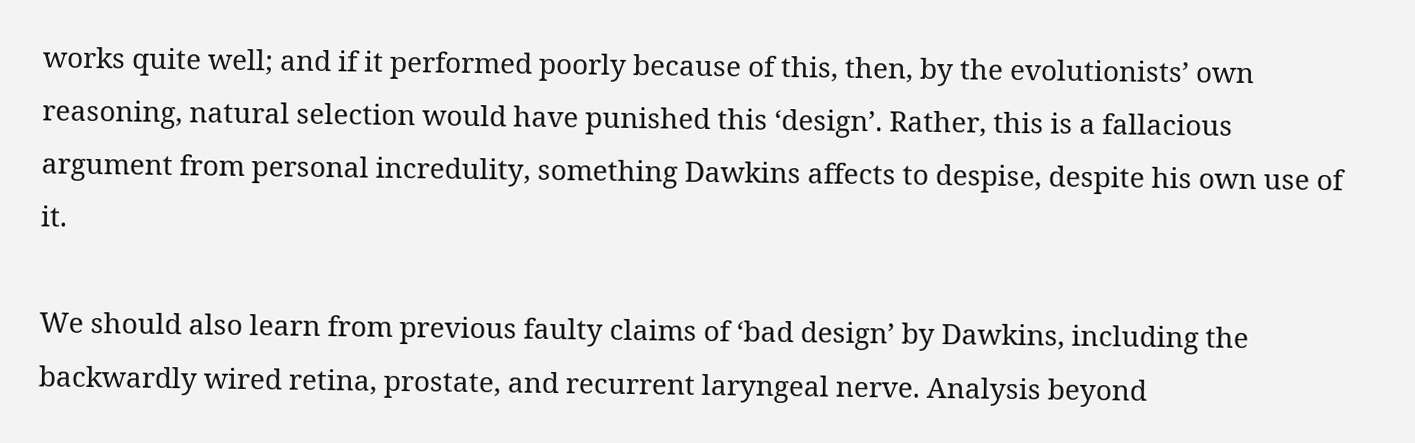works quite well; and if it performed poorly because of this, then, by the evolutionists’ own reasoning, natural selection would have punished this ‘design’. Rather, this is a fallacious argument from personal incredulity, something Dawkins affects to despise, despite his own use of it.

We should also learn from previous faulty claims of ‘bad design’ by Dawkins, including the backwardly wired retina, prostate, and recurrent laryngeal nerve. Analysis beyond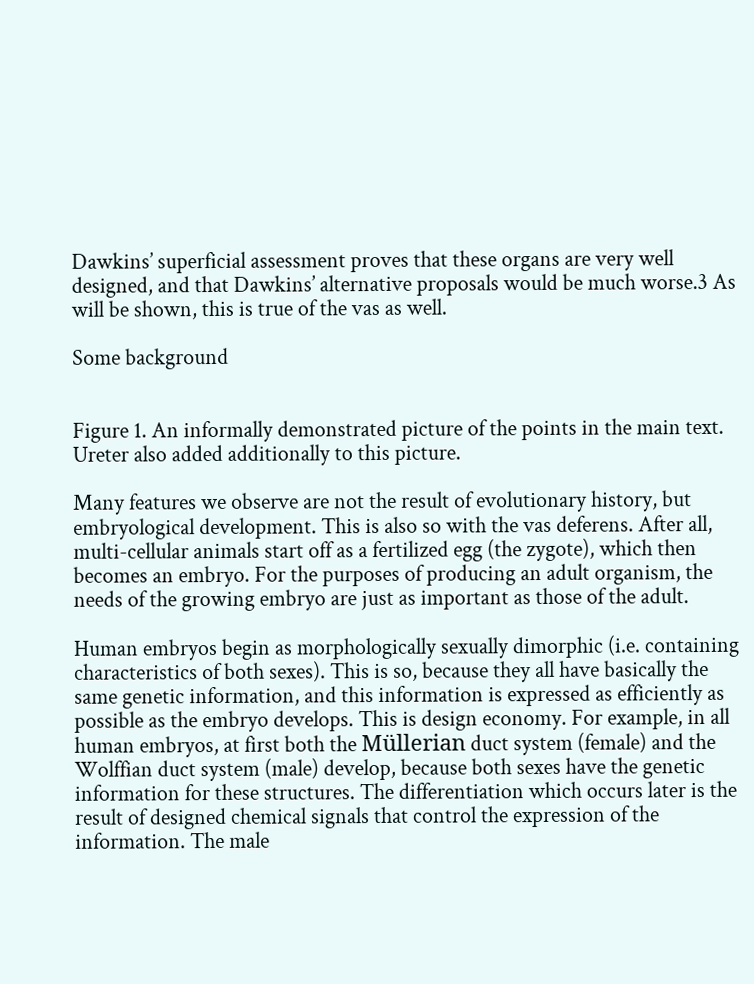Dawkins’ superficial assessment proves that these organs are very well designed, and that Dawkins’ alternative proposals would be much worse.3 As will be shown, this is true of the vas as well.

Some background


Figure 1. An informally demonstrated picture of the points in the main text. Ureter also added additionally to this picture.

Many features we observe are not the result of evolutionary history, but embryological development. This is also so with the vas deferens. After all, multi-cellular animals start off as a fertilized egg (the zygote), which then becomes an embryo. For the purposes of producing an adult organism, the needs of the growing embryo are just as important as those of the adult.

Human embryos begin as morphologically sexually dimorphic (i.e. containing characteristics of both sexes). This is so, because they all have basically the same genetic information, and this information is expressed as efficiently as possible as the embryo develops. This is design economy. For example, in all human embryos, at first both the Müllerian duct system (female) and the Wolffian duct system (male) develop, because both sexes have the genetic information for these structures. The differentiation which occurs later is the result of designed chemical signals that control the expression of the information. The male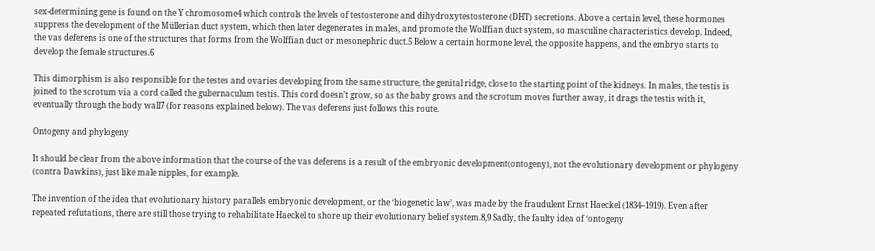sex-determining gene is found on the Y chromosome4 which controls the levels of testosterone and dihydroxytestosterone (DHT) secretions. Above a certain level, these hormones suppress the development of the Müllerian duct system, which then later degenerates in males, and promote the Wolffian duct system, so masculine characteristics develop. Indeed, the vas deferens is one of the structures that forms from the Wolffian duct or mesonephric duct.5 Below a certain hormone level, the opposite happens, and the embryo starts to develop the female structures.6

This dimorphism is also responsible for the testes and ovaries developing from the same structure, the genital ridge, close to the starting point of the kidneys. In males, the testis is joined to the scrotum via a cord called the gubernaculum testis. This cord doesn’t grow, so as the baby grows and the scrotum moves further away, it drags the testis with it, eventually through the body wall7 (for reasons explained below). The vas deferens just follows this route.

Ontogeny and phylogeny

It should be clear from the above information that the course of the vas deferens is a result of the embryonic development(ontogeny), not the evolutionary development or phylogeny (contra Dawkins), just like male nipples, for example.

The invention of the idea that evolutionary history parallels embryonic development, or the ‘biogenetic law’, was made by the fraudulent Ernst Haeckel (1834–1919). Even after repeated refutations, there are still those trying to rehabilitate Haeckel to shore up their evolutionary belief system.8,9 Sadly, the faulty idea of ‘ontogeny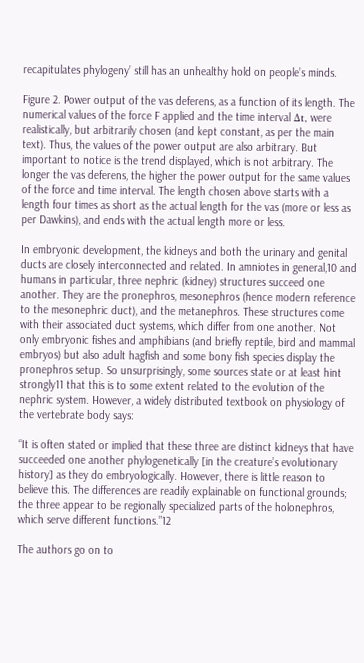recapitulates phylogeny’ still has an unhealthy hold on people’s minds.

Figure 2. Power output of the vas deferens, as a function of its length. The numerical values of the force F applied and the time interval Δt, were realistically, but arbitrarily chosen (and kept constant, as per the main text). Thus, the values of the power output are also arbitrary. But important to notice is the trend displayed, which is not arbitrary. The longer the vas deferens, the higher the power output for the same values of the force and time interval. The length chosen above starts with a length four times as short as the actual length for the vas (more or less as per Dawkins), and ends with the actual length more or less.

In embryonic development, the kidneys and both the urinary and genital ducts are closely interconnected and related. In amniotes in general,10 and humans in particular, three nephric (kidney) structures succeed one another. They are the pronephros, mesonephros (hence modern reference to the mesonephric duct), and the metanephros. These structures come with their associated duct systems, which differ from one another. Not only embryonic fishes and amphibians (and briefly reptile, bird and mammal embryos) but also adult hagfish and some bony fish species display the pronephros setup. So unsurprisingly, some sources state or at least hint strongly11 that this is to some extent related to the evolution of the nephric system. However, a widely distributed textbook on physiology of the vertebrate body says:

“It is often stated or implied that these three are distinct kidneys that have succeeded one another phylogenetically [in the creature’s evolutionary history] as they do embryologically. However, there is little reason to believe this. The differences are readily explainable on functional grounds; the three appear to be regionally specialized parts of the holonephros, which serve different functions.”12

The authors go on to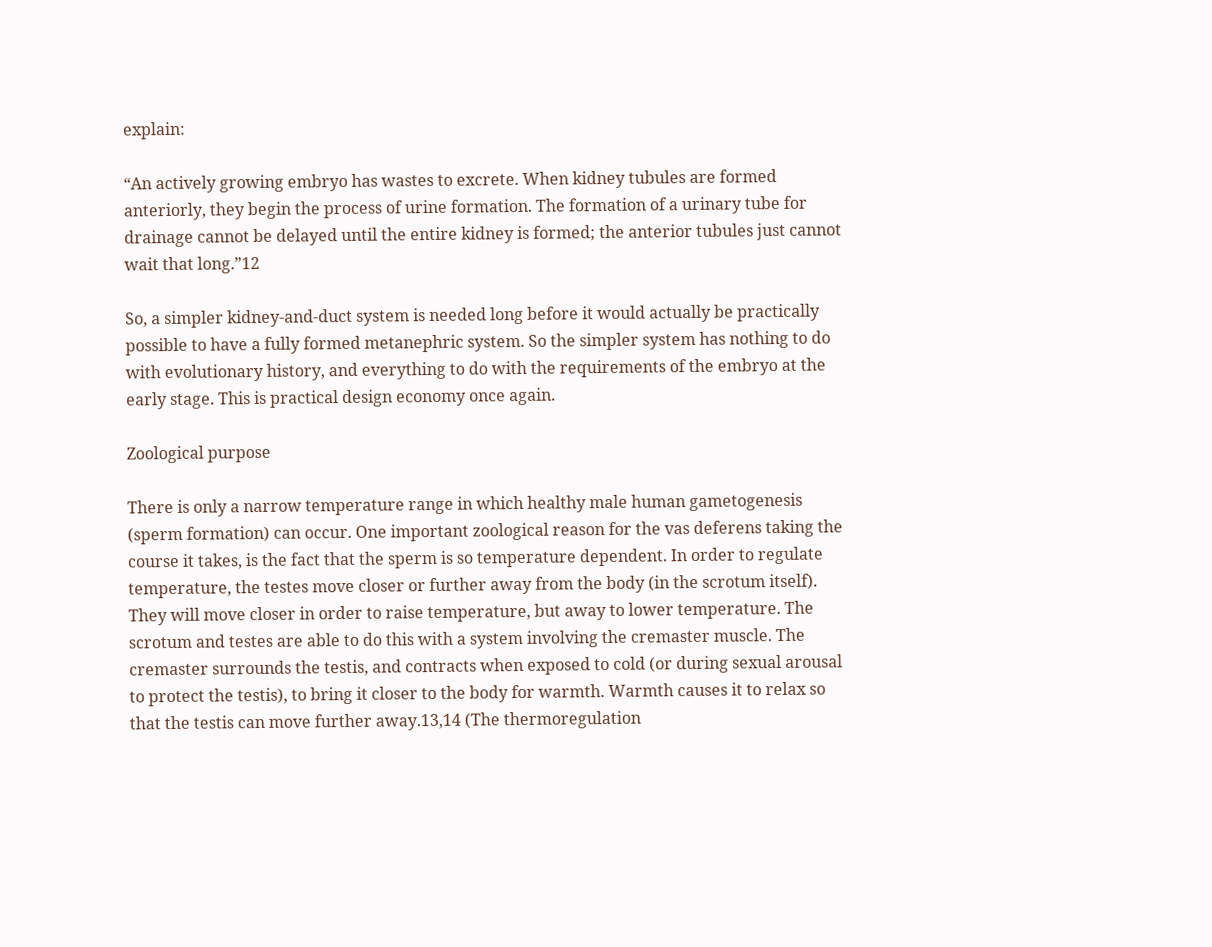explain:

“An actively growing embryo has wastes to excrete. When kidney tubules are formed anteriorly, they begin the process of urine formation. The formation of a urinary tube for drainage cannot be delayed until the entire kidney is formed; the anterior tubules just cannot wait that long.”12

So, a simpler kidney-and-duct system is needed long before it would actually be practically possible to have a fully formed metanephric system. So the simpler system has nothing to do with evolutionary history, and everything to do with the requirements of the embryo at the early stage. This is practical design economy once again.

Zoological purpose

There is only a narrow temperature range in which healthy male human gametogenesis (sperm formation) can occur. One important zoological reason for the vas deferens taking the course it takes, is the fact that the sperm is so temperature dependent. In order to regulate temperature, the testes move closer or further away from the body (in the scrotum itself). They will move closer in order to raise temperature, but away to lower temperature. The scrotum and testes are able to do this with a system involving the cremaster muscle. The cremaster surrounds the testis, and contracts when exposed to cold (or during sexual arousal to protect the testis), to bring it closer to the body for warmth. Warmth causes it to relax so that the testis can move further away.13,14 (The thermoregulation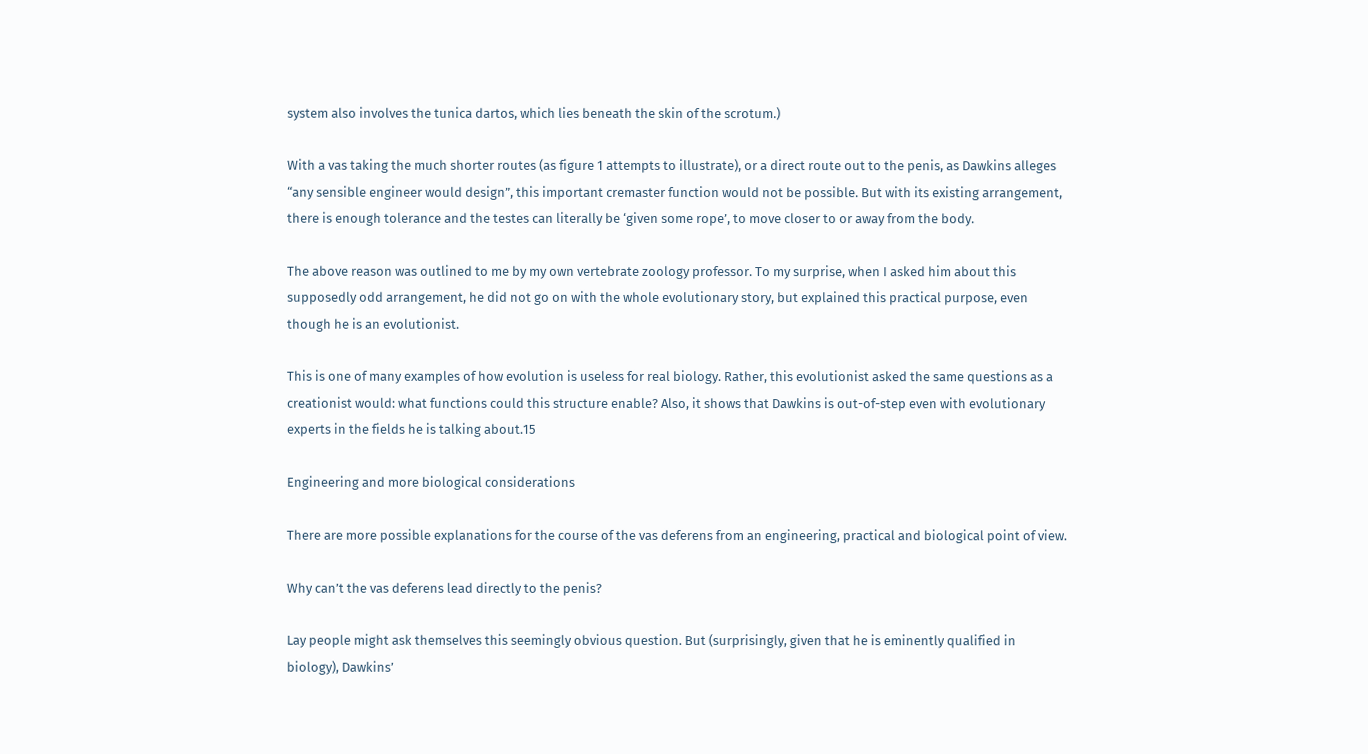system also involves the tunica dartos, which lies beneath the skin of the scrotum.)

With a vas taking the much shorter routes (as figure 1 attempts to illustrate), or a direct route out to the penis, as Dawkins alleges “any sensible engineer would design”, this important cremaster function would not be possible. But with its existing arrangement, there is enough tolerance and the testes can literally be ‘given some rope’, to move closer to or away from the body.

The above reason was outlined to me by my own vertebrate zoology professor. To my surprise, when I asked him about this supposedly odd arrangement, he did not go on with the whole evolutionary story, but explained this practical purpose, even though he is an evolutionist.

This is one of many examples of how evolution is useless for real biology. Rather, this evolutionist asked the same questions as a creationist would: what functions could this structure enable? Also, it shows that Dawkins is out-of-step even with evolutionary experts in the fields he is talking about.15

Engineering and more biological considerations

There are more possible explanations for the course of the vas deferens from an engineering, practical and biological point of view.

Why can’t the vas deferens lead directly to the penis?

Lay people might ask themselves this seemingly obvious question. But (surprisingly, given that he is eminently qualified in biology), Dawkins’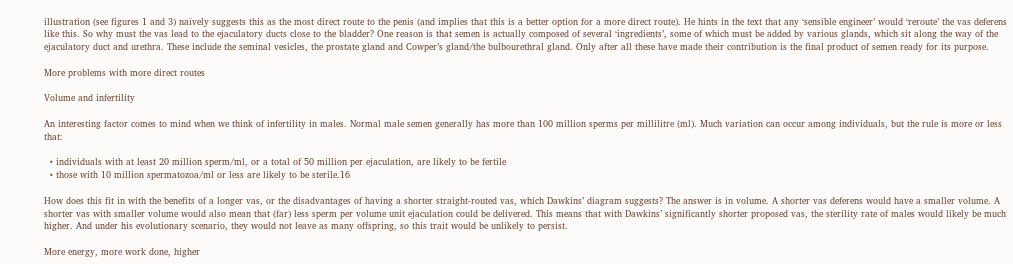illustration (see figures 1 and 3) naïvely suggests this as the most direct route to the penis (and implies that this is a better option for a more direct route). He hints in the text that any ‘sensible engineer’ would ‘reroute’ the vas deferens like this. So why must the vas lead to the ejaculatory ducts close to the bladder? One reason is that semen is actually composed of several ‘ingredients’, some of which must be added by various glands, which sit along the way of the ejaculatory duct and urethra. These include the seminal vesicles, the prostate gland and Cowper’s gland/the bulbourethral gland. Only after all these have made their contribution is the final product of semen ready for its purpose.

More problems with more direct routes

Volume and infertility

An interesting factor comes to mind when we think of infertility in males. Normal male semen generally has more than 100 million sperms per millilitre (ml). Much variation can occur among individuals, but the rule is more or less that:

  • individuals with at least 20 million sperm/ml, or a total of 50 million per ejaculation, are likely to be fertile
  • those with 10 million spermatozoa/ml or less are likely to be sterile.16

How does this fit in with the benefits of a longer vas, or the disadvantages of having a shorter straight-routed vas, which Dawkins’ diagram suggests? The answer is in volume. A shorter vas deferens would have a smaller volume. A shorter vas with smaller volume would also mean that (far) less sperm per volume unit ejaculation could be delivered. This means that with Dawkins’ significantly shorter proposed vas, the sterility rate of males would likely be much higher. And under his evolutionary scenario, they would not leave as many offspring, so this trait would be unlikely to persist.

More energy, more work done, higher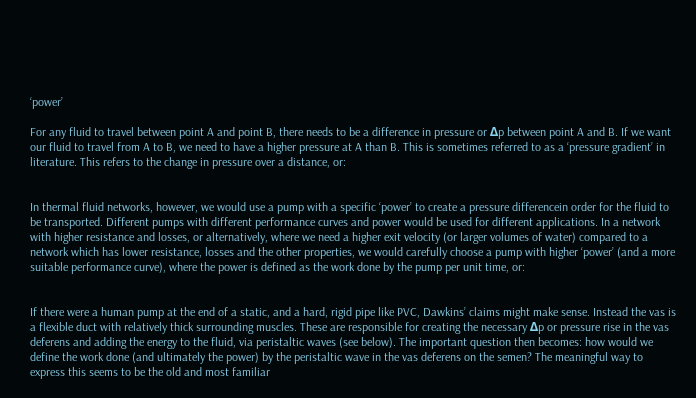‘power’

For any fluid to travel between point A and point B, there needs to be a difference in pressure or Δp between point A and B. If we want our fluid to travel from A to B, we need to have a higher pressure at A than B. This is sometimes referred to as a ‘pressure gradient’ in literature. This refers to the change in pressure over a distance, or:


In thermal fluid networks, however, we would use a pump with a specific ‘power’ to create a pressure differencein order for the fluid to be transported. Different pumps with different performance curves and power would be used for different applications. In a network with higher resistance and losses, or alternatively, where we need a higher exit velocity (or larger volumes of water) compared to a network which has lower resistance, losses and the other properties, we would carefully choose a pump with higher ‘power’ (and a more suitable performance curve), where the power is defined as the work done by the pump per unit time, or:


If there were a human pump at the end of a static, and a hard, rigid pipe like PVC, Dawkins’ claims might make sense. Instead the vas is a flexible duct with relatively thick surrounding muscles. These are responsible for creating the necessary Δp or pressure rise in the vas deferens and adding the energy to the fluid, via peristaltic waves (see below). The important question then becomes: how would we define the work done (and ultimately the power) by the peristaltic wave in the vas deferens on the semen? The meaningful way to express this seems to be the old and most familiar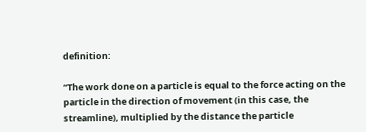definition:

“The work done on a particle is equal to the force acting on the particle in the direction of movement (in this case, the streamline), multiplied by the distance the particle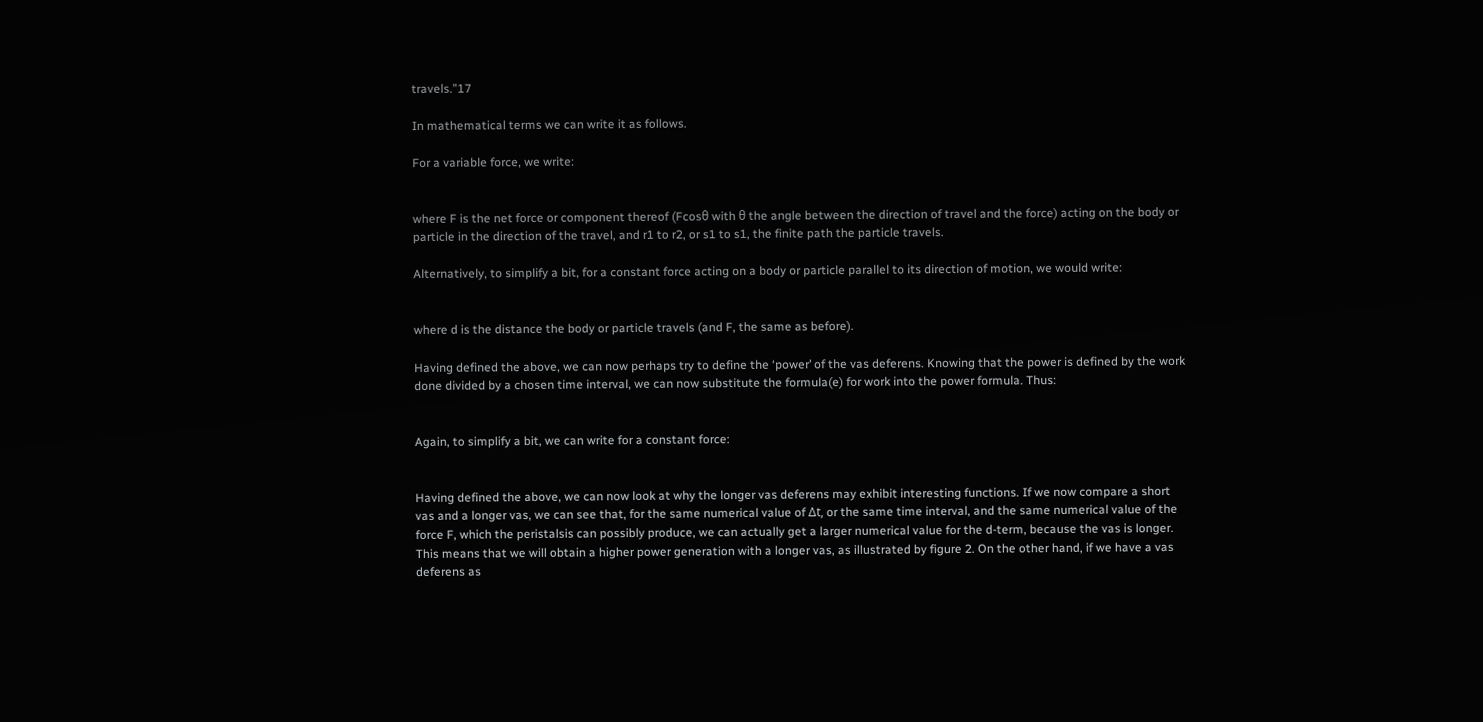travels.”17

In mathematical terms we can write it as follows.

For a variable force, we write:


where F is the net force or component thereof (Fcosθ with θ the angle between the direction of travel and the force) acting on the body or particle in the direction of the travel, and r1 to r2, or s1 to s1, the finite path the particle travels.

Alternatively, to simplify a bit, for a constant force acting on a body or particle parallel to its direction of motion, we would write:


where d is the distance the body or particle travels (and F, the same as before).

Having defined the above, we can now perhaps try to define the ‘power’ of the vas deferens. Knowing that the power is defined by the work done divided by a chosen time interval, we can now substitute the formula(e) for work into the power formula. Thus:


Again, to simplify a bit, we can write for a constant force:


Having defined the above, we can now look at why the longer vas deferens may exhibit interesting functions. If we now compare a short vas and a longer vas, we can see that, for the same numerical value of Δt, or the same time interval, and the same numerical value of the force F, which the peristalsis can possibly produce, we can actually get a larger numerical value for the d-term, because the vas is longer. This means that we will obtain a higher power generation with a longer vas, as illustrated by figure 2. On the other hand, if we have a vas deferens as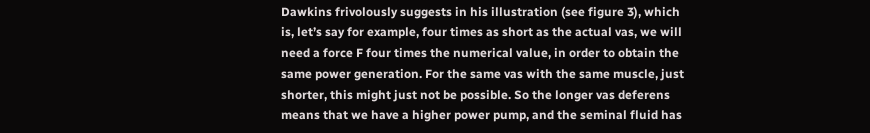Dawkins frivolously suggests in his illustration (see figure 3), which is, let’s say for example, four times as short as the actual vas, we will need a force F four times the numerical value, in order to obtain the same power generation. For the same vas with the same muscle, just shorter, this might just not be possible. So the longer vas deferens means that we have a higher power pump, and the seminal fluid has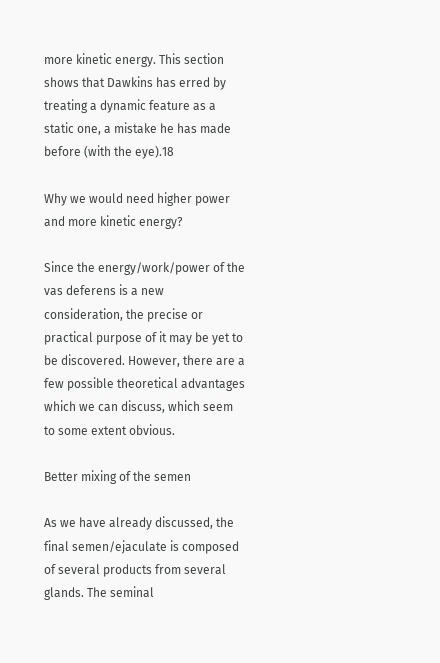more kinetic energy. This section shows that Dawkins has erred by treating a dynamic feature as a static one, a mistake he has made before (with the eye).18

Why we would need higher power and more kinetic energy?

Since the energy/work/power of the vas deferens is a new consideration, the precise or practical purpose of it may be yet to be discovered. However, there are a few possible theoretical advantages which we can discuss, which seem to some extent obvious.

Better mixing of the semen

As we have already discussed, the final semen/ejaculate is composed of several products from several glands. The seminal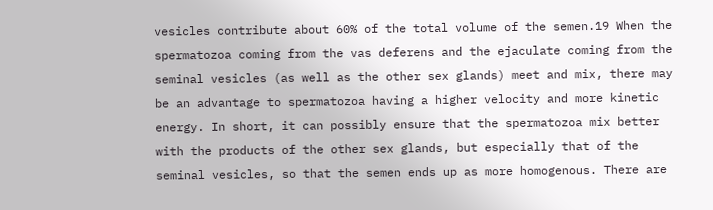vesicles contribute about 60% of the total volume of the semen.19 When the spermatozoa coming from the vas deferens and the ejaculate coming from the seminal vesicles (as well as the other sex glands) meet and mix, there may be an advantage to spermatozoa having a higher velocity and more kinetic energy. In short, it can possibly ensure that the spermatozoa mix better with the products of the other sex glands, but especially that of the seminal vesicles, so that the semen ends up as more homogenous. There are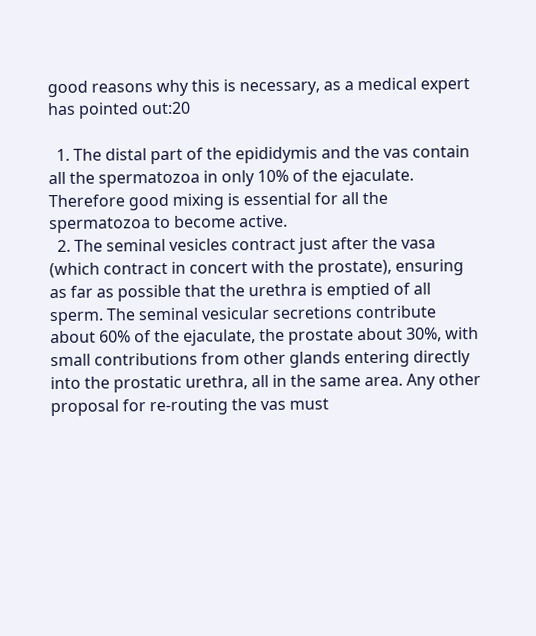good reasons why this is necessary, as a medical expert has pointed out:20

  1. The distal part of the epididymis and the vas contain all the spermatozoa in only 10% of the ejaculate. Therefore good mixing is essential for all the spermatozoa to become active.
  2. The seminal vesicles contract just after the vasa (which contract in concert with the prostate), ensuring as far as possible that the urethra is emptied of all sperm. The seminal vesicular secretions contribute about 60% of the ejaculate, the prostate about 30%, with small contributions from other glands entering directly into the prostatic urethra, all in the same area. Any other proposal for re-routing the vas must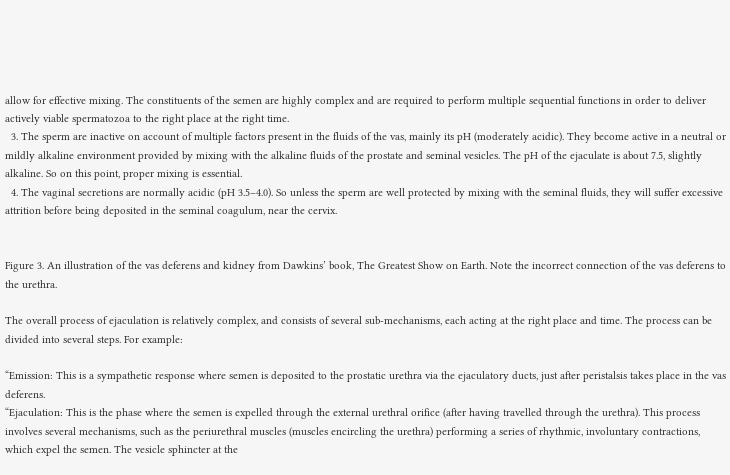allow for effective mixing. The constituents of the semen are highly complex and are required to perform multiple sequential functions in order to deliver actively viable spermatozoa to the right place at the right time.
  3. The sperm are inactive on account of multiple factors present in the fluids of the vas, mainly its pH (moderately acidic). They become active in a neutral or mildly alkaline environment provided by mixing with the alkaline fluids of the prostate and seminal vesicles. The pH of the ejaculate is about 7.5, slightly alkaline. So on this point, proper mixing is essential.
  4. The vaginal secretions are normally acidic (pH 3.5–4.0). So unless the sperm are well protected by mixing with the seminal fluids, they will suffer excessive attrition before being deposited in the seminal coagulum, near the cervix.


Figure 3. An illustration of the vas deferens and kidney from Dawkins’ book, The Greatest Show on Earth. Note the incorrect connection of the vas deferens to the urethra.

The overall process of ejaculation is relatively complex, and consists of several sub-mechanisms, each acting at the right place and time. The process can be divided into several steps. For example:

“Emission: This is a sympathetic response where semen is deposited to the prostatic urethra via the ejaculatory ducts, just after peristalsis takes place in the vas deferens.
“Ejaculation: This is the phase where the semen is expelled through the external urethral orifice (after having travelled through the urethra). This process involves several mechanisms, such as the periurethral muscles (muscles encircling the urethra) performing a series of rhythmic, involuntary contractions, which expel the semen. The vesicle sphincter at the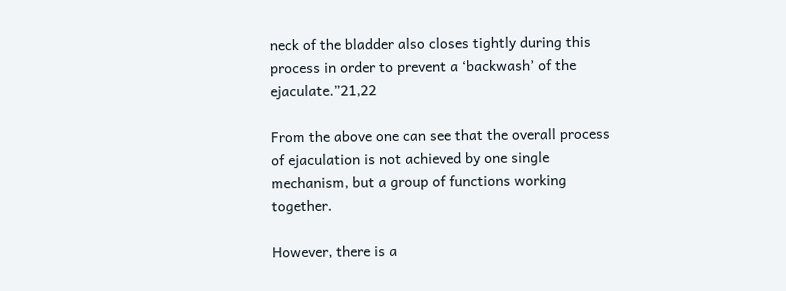neck of the bladder also closes tightly during this process in order to prevent a ‘backwash’ of the ejaculate.”21,22

From the above one can see that the overall process of ejaculation is not achieved by one single mechanism, but a group of functions working together.

However, there is a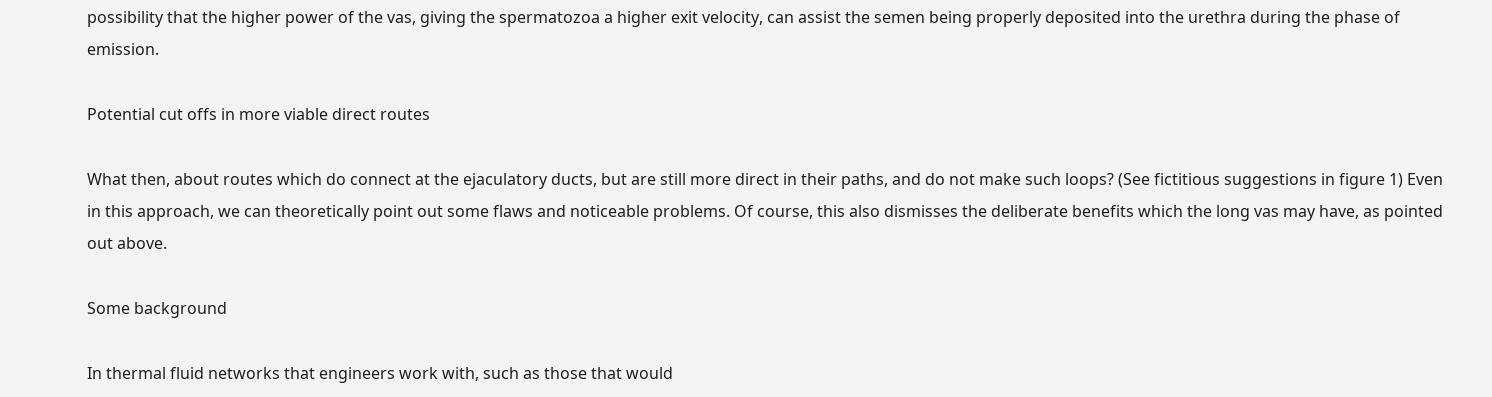possibility that the higher power of the vas, giving the spermatozoa a higher exit velocity, can assist the semen being properly deposited into the urethra during the phase of emission.

Potential cut offs in more viable direct routes

What then, about routes which do connect at the ejaculatory ducts, but are still more direct in their paths, and do not make such loops? (See fictitious suggestions in figure 1) Even in this approach, we can theoretically point out some flaws and noticeable problems. Of course, this also dismisses the deliberate benefits which the long vas may have, as pointed out above.

Some background

In thermal fluid networks that engineers work with, such as those that would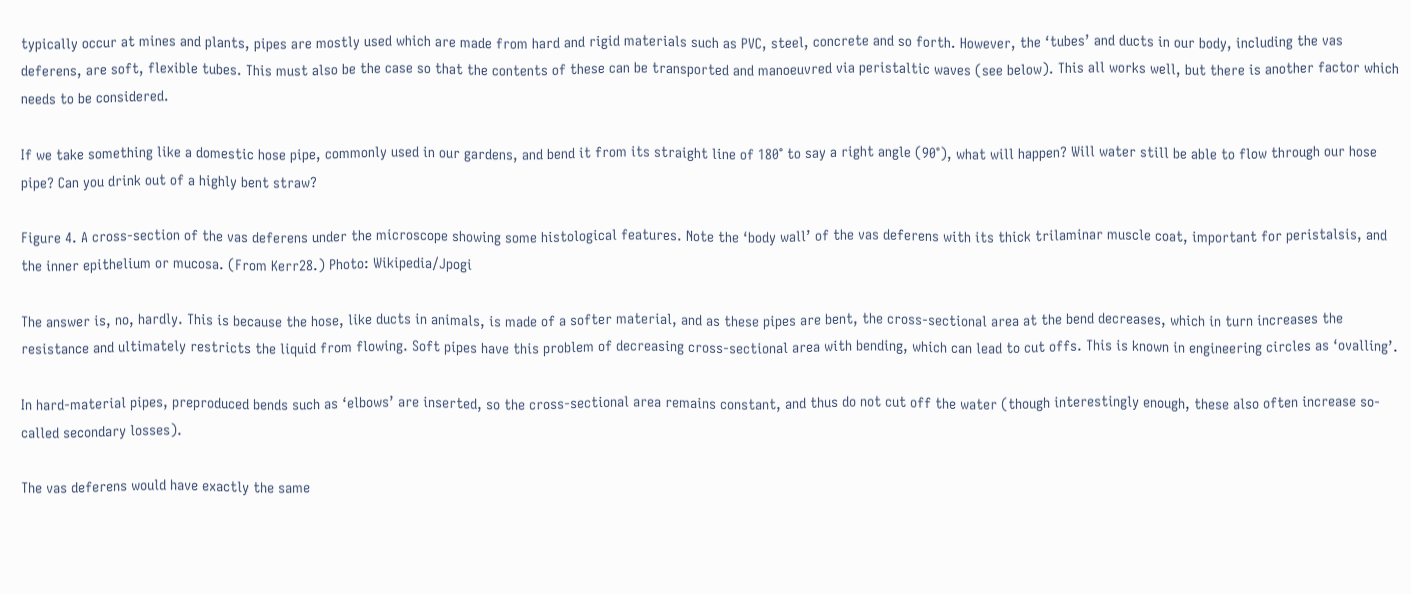typically occur at mines and plants, pipes are mostly used which are made from hard and rigid materials such as PVC, steel, concrete and so forth. However, the ‘tubes’ and ducts in our body, including the vas deferens, are soft, flexible tubes. This must also be the case so that the contents of these can be transported and manoeuvred via peristaltic waves (see below). This all works well, but there is another factor which needs to be considered.

If we take something like a domestic hose pipe, commonly used in our gardens, and bend it from its straight line of 180° to say a right angle (90°), what will happen? Will water still be able to flow through our hose pipe? Can you drink out of a highly bent straw?

Figure 4. A cross-section of the vas deferens under the microscope showing some histological features. Note the ‘body wall’ of the vas deferens with its thick trilaminar muscle coat, important for peristalsis, and the inner epithelium or mucosa. (From Kerr28.) Photo: Wikipedia/Jpogi

The answer is, no, hardly. This is because the hose, like ducts in animals, is made of a softer material, and as these pipes are bent, the cross-sectional area at the bend decreases, which in turn increases the resistance and ultimately restricts the liquid from flowing. Soft pipes have this problem of decreasing cross-sectional area with bending, which can lead to cut offs. This is known in engineering circles as ‘ovalling’.

In hard-material pipes, preproduced bends such as ‘elbows’ are inserted, so the cross-sectional area remains constant, and thus do not cut off the water (though interestingly enough, these also often increase so-called secondary losses).

The vas deferens would have exactly the same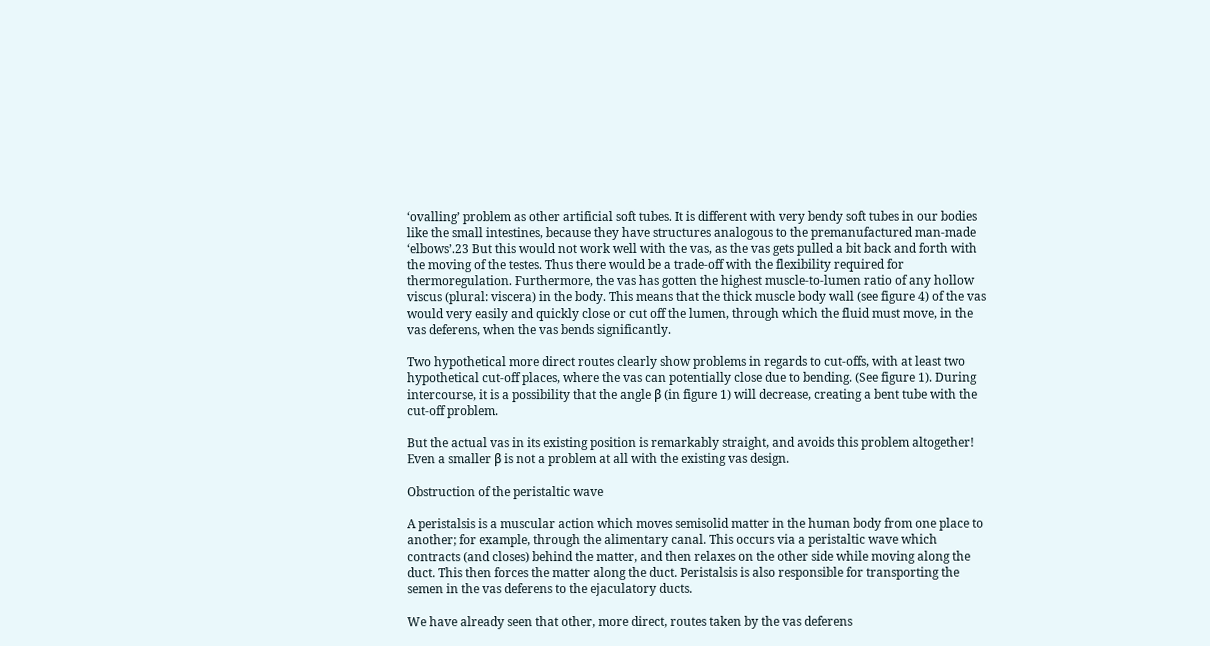‘ovalling’ problem as other artificial soft tubes. It is different with very bendy soft tubes in our bodies like the small intestines, because they have structures analogous to the premanufactured man-made ‘elbows’.23 But this would not work well with the vas, as the vas gets pulled a bit back and forth with the moving of the testes. Thus there would be a trade-off with the flexibility required for thermoregulation. Furthermore, the vas has gotten the highest muscle-to-lumen ratio of any hollow viscus (plural: viscera) in the body. This means that the thick muscle body wall (see figure 4) of the vas would very easily and quickly close or cut off the lumen, through which the fluid must move, in the vas deferens, when the vas bends significantly.

Two hypothetical more direct routes clearly show problems in regards to cut-offs, with at least two hypothetical cut-off places, where the vas can potentially close due to bending. (See figure 1). During intercourse, it is a possibility that the angle β (in figure 1) will decrease, creating a bent tube with the cut-off problem.

But the actual vas in its existing position is remarkably straight, and avoids this problem altogether! Even a smaller β is not a problem at all with the existing vas design.

Obstruction of the peristaltic wave

A peristalsis is a muscular action which moves semisolid matter in the human body from one place to another; for example, through the alimentary canal. This occurs via a peristaltic wave which contracts (and closes) behind the matter, and then relaxes on the other side while moving along the duct. This then forces the matter along the duct. Peristalsis is also responsible for transporting the semen in the vas deferens to the ejaculatory ducts.

We have already seen that other, more direct, routes taken by the vas deferens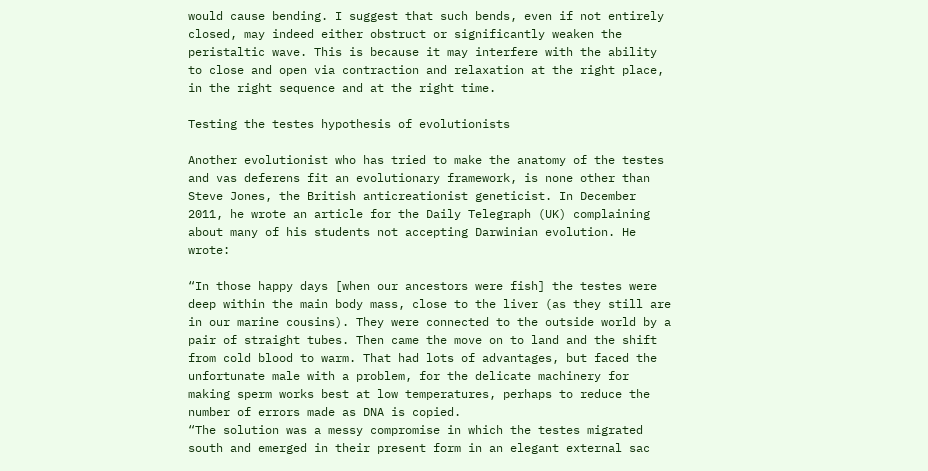would cause bending. I suggest that such bends, even if not entirely closed, may indeed either obstruct or significantly weaken the peristaltic wave. This is because it may interfere with the ability to close and open via contraction and relaxation at the right place, in the right sequence and at the right time.

Testing the testes hypothesis of evolutionists

Another evolutionist who has tried to make the anatomy of the testes and vas deferens fit an evolutionary framework, is none other than Steve Jones, the British anticreationist geneticist. In December 2011, he wrote an article for the Daily Telegraph (UK) complaining about many of his students not accepting Darwinian evolution. He wrote:

“In those happy days [when our ancestors were fish] the testes were deep within the main body mass, close to the liver (as they still are in our marine cousins). They were connected to the outside world by a pair of straight tubes. Then came the move on to land and the shift from cold blood to warm. That had lots of advantages, but faced the unfortunate male with a problem, for the delicate machinery for making sperm works best at low temperatures, perhaps to reduce the number of errors made as DNA is copied.
“The solution was a messy compromise in which the testes migrated south and emerged in their present form in an elegant external sac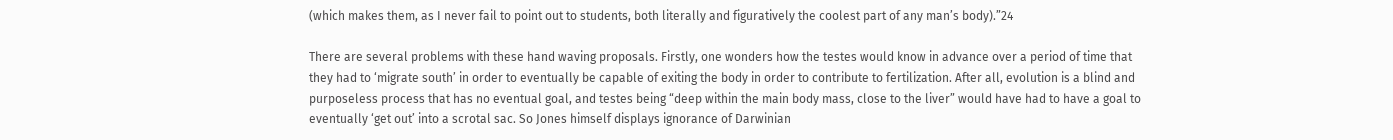(which makes them, as I never fail to point out to students, both literally and figuratively the coolest part of any man’s body).”24

There are several problems with these hand waving proposals. Firstly, one wonders how the testes would know in advance over a period of time that they had to ‘migrate south’ in order to eventually be capable of exiting the body in order to contribute to fertilization. After all, evolution is a blind and purposeless process that has no eventual goal, and testes being “deep within the main body mass, close to the liver” would have had to have a goal to eventually ‘get out’ into a scrotal sac. So Jones himself displays ignorance of Darwinian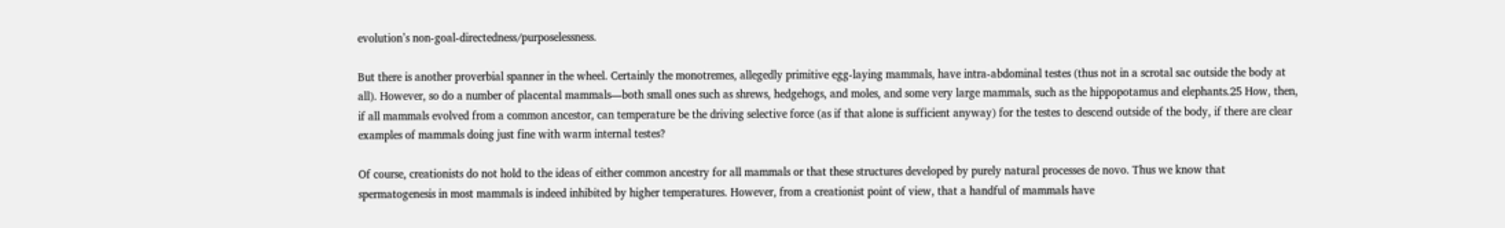evolution’s non-goal-directedness/purposelessness.

But there is another proverbial spanner in the wheel. Certainly the monotremes, allegedly primitive egg-laying mammals, have intra-abdominal testes (thus not in a scrotal sac outside the body at all). However, so do a number of placental mammals—both small ones such as shrews, hedgehogs, and moles, and some very large mammals, such as the hippopotamus and elephants.25 How, then, if all mammals evolved from a common ancestor, can temperature be the driving selective force (as if that alone is sufficient anyway) for the testes to descend outside of the body, if there are clear examples of mammals doing just fine with warm internal testes?

Of course, creationists do not hold to the ideas of either common ancestry for all mammals or that these structures developed by purely natural processes de novo. Thus we know that spermatogenesis in most mammals is indeed inhibited by higher temperatures. However, from a creationist point of view, that a handful of mammals have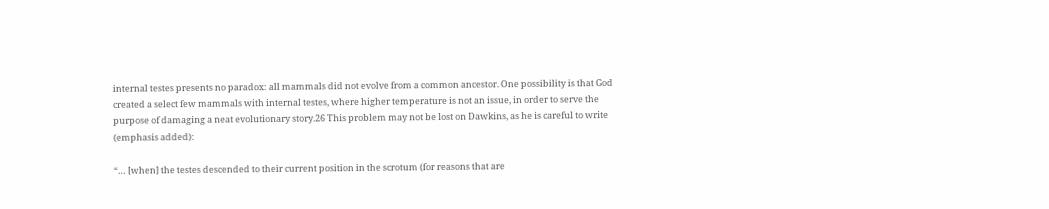internal testes presents no paradox: all mammals did not evolve from a common ancestor. One possibility is that God created a select few mammals with internal testes, where higher temperature is not an issue, in order to serve the purpose of damaging a neat evolutionary story.26 This problem may not be lost on Dawkins, as he is careful to write (emphasis added):

“… [when] the testes descended to their current position in the scrotum (for reasons that are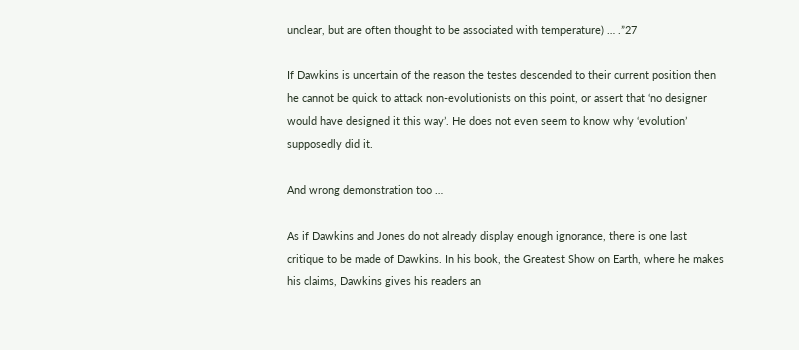unclear, but are often thought to be associated with temperature) … .”27

If Dawkins is uncertain of the reason the testes descended to their current position then he cannot be quick to attack non-evolutionists on this point, or assert that ‘no designer would have designed it this way’. He does not even seem to know why ‘evolution’ supposedly did it.

And wrong demonstration too …

As if Dawkins and Jones do not already display enough ignorance, there is one last critique to be made of Dawkins. In his book, the Greatest Show on Earth, where he makes his claims, Dawkins gives his readers an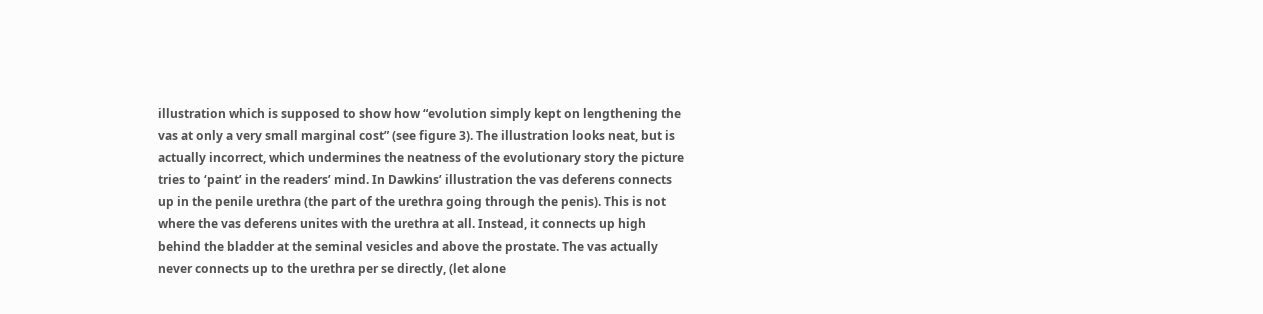illustration which is supposed to show how “evolution simply kept on lengthening the vas at only a very small marginal cost” (see figure 3). The illustration looks neat, but is actually incorrect, which undermines the neatness of the evolutionary story the picture tries to ‘paint’ in the readers’ mind. In Dawkins’ illustration the vas deferens connects up in the penile urethra (the part of the urethra going through the penis). This is not where the vas deferens unites with the urethra at all. Instead, it connects up high behind the bladder at the seminal vesicles and above the prostate. The vas actually never connects up to the urethra per se directly, (let alone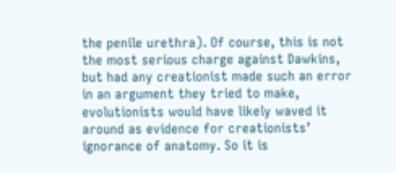the penile urethra). Of course, this is not the most serious charge against Dawkins, but had any creationist made such an error in an argument they tried to make, evolutionists would have likely waved it around as evidence for creationists’ ignorance of anatomy. So it is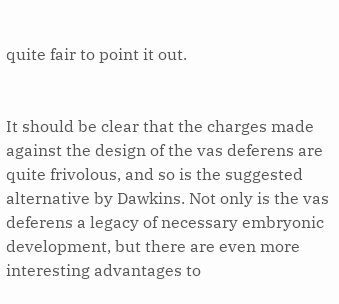quite fair to point it out.


It should be clear that the charges made against the design of the vas deferens are quite frivolous, and so is the suggested alternative by Dawkins. Not only is the vas deferens a legacy of necessary embryonic development, but there are even more interesting advantages to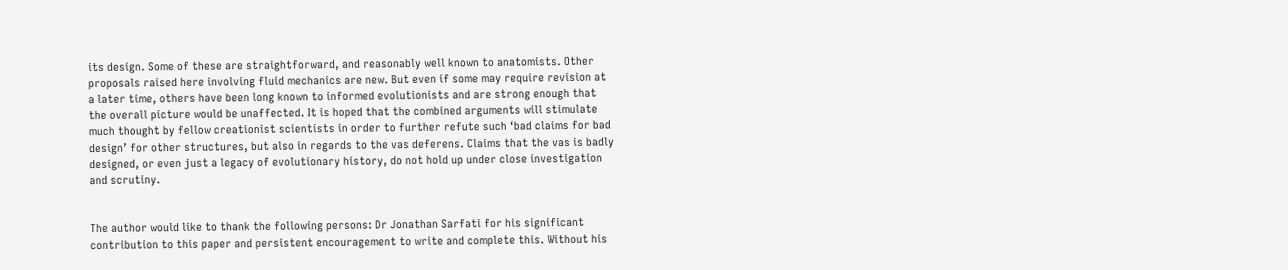its design. Some of these are straightforward, and reasonably well known to anatomists. Other proposals raised here involving fluid mechanics are new. But even if some may require revision at a later time, others have been long known to informed evolutionists and are strong enough that the overall picture would be unaffected. It is hoped that the combined arguments will stimulate much thought by fellow creationist scientists in order to further refute such ‘bad claims for bad design’ for other structures, but also in regards to the vas deferens. Claims that the vas is badly designed, or even just a legacy of evolutionary history, do not hold up under close investigation and scrutiny.


The author would like to thank the following persons: Dr Jonathan Sarfati for his significant contribution to this paper and persistent encouragement to write and complete this. Without his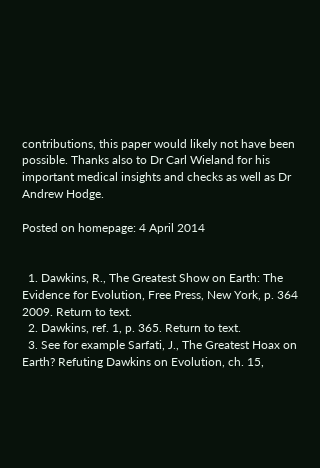contributions, this paper would likely not have been possible. Thanks also to Dr Carl Wieland for his important medical insights and checks as well as Dr Andrew Hodge.

Posted on homepage: 4 April 2014


  1. Dawkins, R., The Greatest Show on Earth: The Evidence for Evolution, Free Press, New York, p. 364 2009. Return to text.
  2. Dawkins, ref. 1, p. 365. Return to text.
  3. See for example Sarfati, J., The Greatest Hoax on Earth? Refuting Dawkins on Evolution, ch. 15,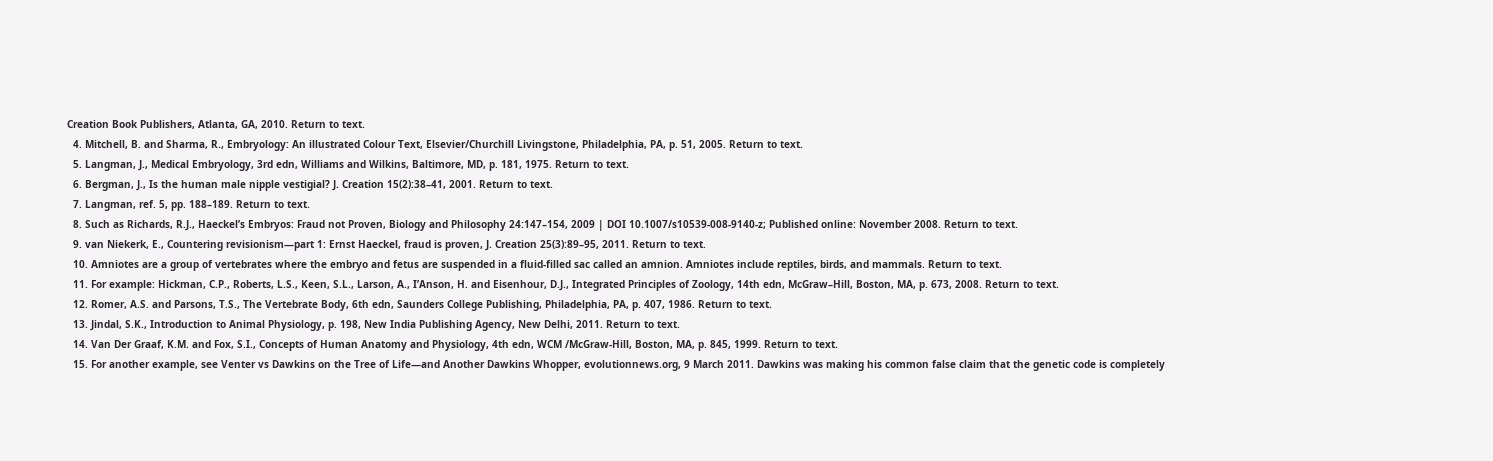Creation Book Publishers, Atlanta, GA, 2010. Return to text.
  4. Mitchell, B. and Sharma, R., Embryology: An illustrated Colour Text, Elsevier/Churchill Livingstone, Philadelphia, PA, p. 51, 2005. Return to text.
  5. Langman, J., Medical Embryology, 3rd edn, Williams and Wilkins, Baltimore, MD, p. 181, 1975. Return to text.
  6. Bergman, J., Is the human male nipple vestigial? J. Creation 15(2):38–41, 2001. Return to text.
  7. Langman, ref. 5, pp. 188–189. Return to text.
  8. Such as Richards, R.J., Haeckel’s Embryos: Fraud not Proven, Biology and Philosophy 24:147–154, 2009 | DOI 10.1007/s10539-008-9140-z; Published online: November 2008. Return to text.
  9. van Niekerk, E., Countering revisionism—part 1: Ernst Haeckel, fraud is proven, J. Creation 25(3):89–95, 2011. Return to text.
  10. Amniotes are a group of vertebrates where the embryo and fetus are suspended in a fluid-filled sac called an amnion. Amniotes include reptiles, birds, and mammals. Return to text.
  11. For example: Hickman, C.P., Roberts, L.S., Keen, S.L., Larson, A., I’Anson, H. and Eisenhour, D.J., Integrated Principles of Zoology, 14th edn, McGraw–Hill, Boston, MA, p. 673, 2008. Return to text.
  12. Romer, A.S. and Parsons, T.S., The Vertebrate Body, 6th edn, Saunders College Publishing, Philadelphia, PA, p. 407, 1986. Return to text.
  13. Jindal, S.K., Introduction to Animal Physiology, p. 198, New India Publishing Agency, New Delhi, 2011. Return to text.
  14. Van Der Graaf, K.M. and Fox, S.I., Concepts of Human Anatomy and Physiology, 4th edn, WCM /McGraw-Hill, Boston, MA, p. 845, 1999. Return to text.
  15. For another example, see Venter vs Dawkins on the Tree of Life—and Another Dawkins Whopper, evolutionnews.org, 9 March 2011. Dawkins was making his common false claim that the genetic code is completely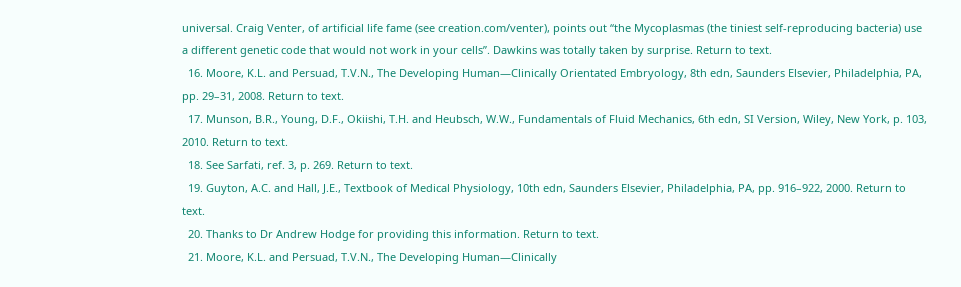universal. Craig Venter, of artificial life fame (see creation.com/venter), points out “the Mycoplasmas (the tiniest self-reproducing bacteria) use a different genetic code that would not work in your cells”. Dawkins was totally taken by surprise. Return to text.
  16. Moore, K.L. and Persuad, T.V.N., The Developing Human—Clinically Orientated Embryology, 8th edn, Saunders Elsevier, Philadelphia, PA, pp. 29–31, 2008. Return to text.
  17. Munson, B.R., Young, D.F., Okiishi, T.H. and Heubsch, W.W., Fundamentals of Fluid Mechanics, 6th edn, SI Version, Wiley, New York, p. 103, 2010. Return to text.
  18. See Sarfati, ref. 3, p. 269. Return to text.
  19. Guyton, A.C. and Hall, J.E., Textbook of Medical Physiology, 10th edn, Saunders Elsevier, Philadelphia, PA, pp. 916–922, 2000. Return to text.
  20. Thanks to Dr Andrew Hodge for providing this information. Return to text.
  21. Moore, K.L. and Persuad, T.V.N., The Developing Human—Clinically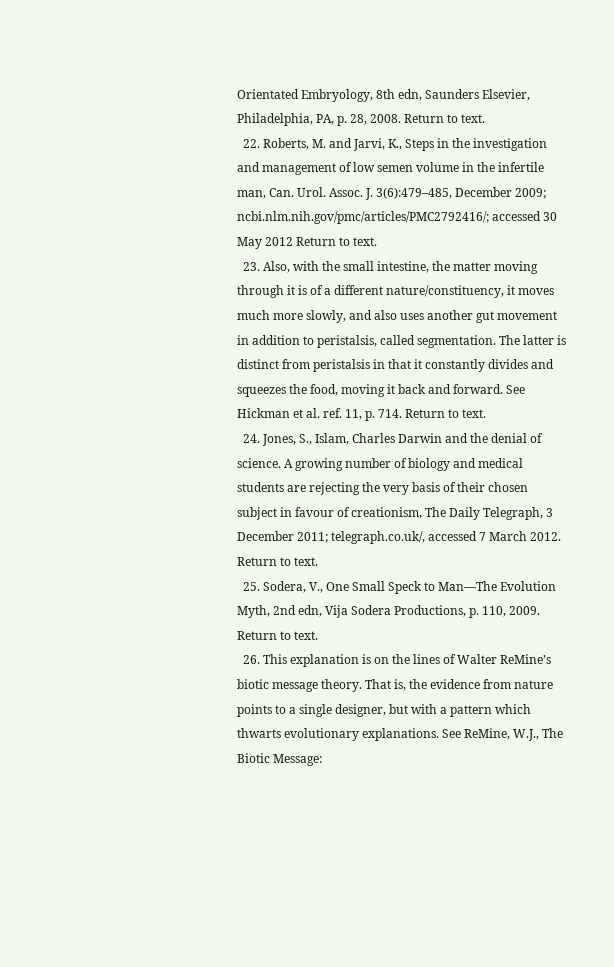Orientated Embryology, 8th edn, Saunders Elsevier, Philadelphia, PA, p. 28, 2008. Return to text.
  22. Roberts, M. and Jarvi, K., Steps in the investigation and management of low semen volume in the infertile man, Can. Urol. Assoc. J. 3(6):479–485, December 2009; ncbi.nlm.nih.gov/pmc/articles/PMC2792416/; accessed 30 May 2012 Return to text.
  23. Also, with the small intestine, the matter moving through it is of a different nature/constituency, it moves much more slowly, and also uses another gut movement in addition to peristalsis, called segmentation. The latter is distinct from peristalsis in that it constantly divides and squeezes the food, moving it back and forward. See Hickman et al. ref. 11, p. 714. Return to text.
  24. Jones, S., Islam, Charles Darwin and the denial of science. A growing number of biology and medical students are rejecting the very basis of their chosen subject in favour of creationism, The Daily Telegraph, 3 December 2011; telegraph.co.uk/, accessed 7 March 2012. Return to text.
  25. Sodera, V., One Small Speck to Man—The Evolution Myth, 2nd edn, Vija Sodera Productions, p. 110, 2009. Return to text.
  26. This explanation is on the lines of Walter ReMine’s biotic message theory. That is, the evidence from nature points to a single designer, but with a pattern which thwarts evolutionary explanations. See ReMine, W.J., The Biotic Message: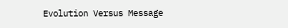Evolution Versus Message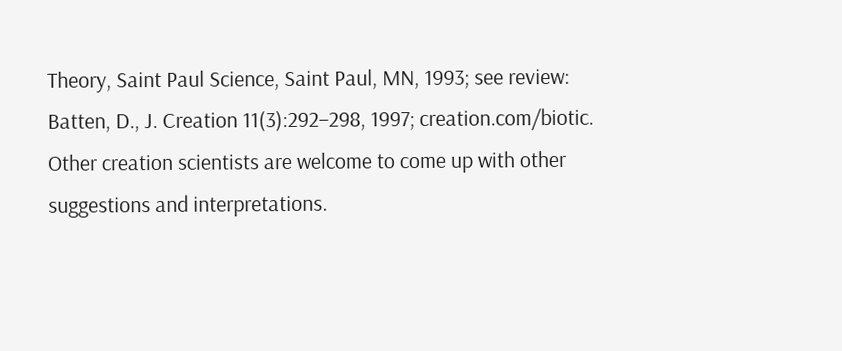Theory, Saint Paul Science, Saint Paul, MN, 1993; see review: Batten, D., J. Creation 11(3):292–298, 1997; creation.com/biotic. Other creation scientists are welcome to come up with other suggestions and interpretations.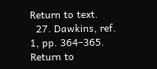Return to text.
  27. Dawkins, ref. 1, pp. 364–365. Return to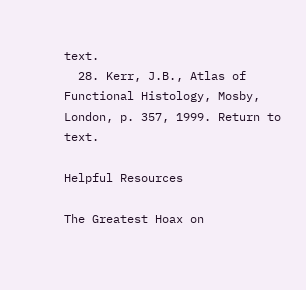text.
  28. Kerr, J.B., Atlas of Functional Histology, Mosby, London, p. 357, 1999. Return to text.

Helpful Resources

The Greatest Hoax on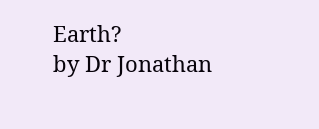Earth?
by Dr Jonathan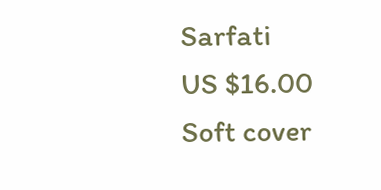Sarfati
US $16.00
Soft cover